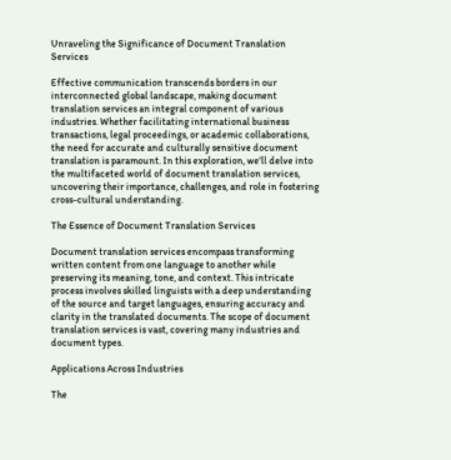Unraveling the Significance of Document Translation Services

Effective communication transcends borders in our interconnected global landscape, making document translation services an integral component of various industries. Whether facilitating international business transactions, legal proceedings, or academic collaborations, the need for accurate and culturally sensitive document translation is paramount. In this exploration, we’ll delve into the multifaceted world of document translation services, uncovering their importance, challenges, and role in fostering cross-cultural understanding.

The Essence of Document Translation Services

Document translation services encompass transforming written content from one language to another while preserving its meaning, tone, and context. This intricate process involves skilled linguists with a deep understanding of the source and target languages, ensuring accuracy and clarity in the translated documents. The scope of document translation services is vast, covering many industries and document types.

Applications Across Industries

The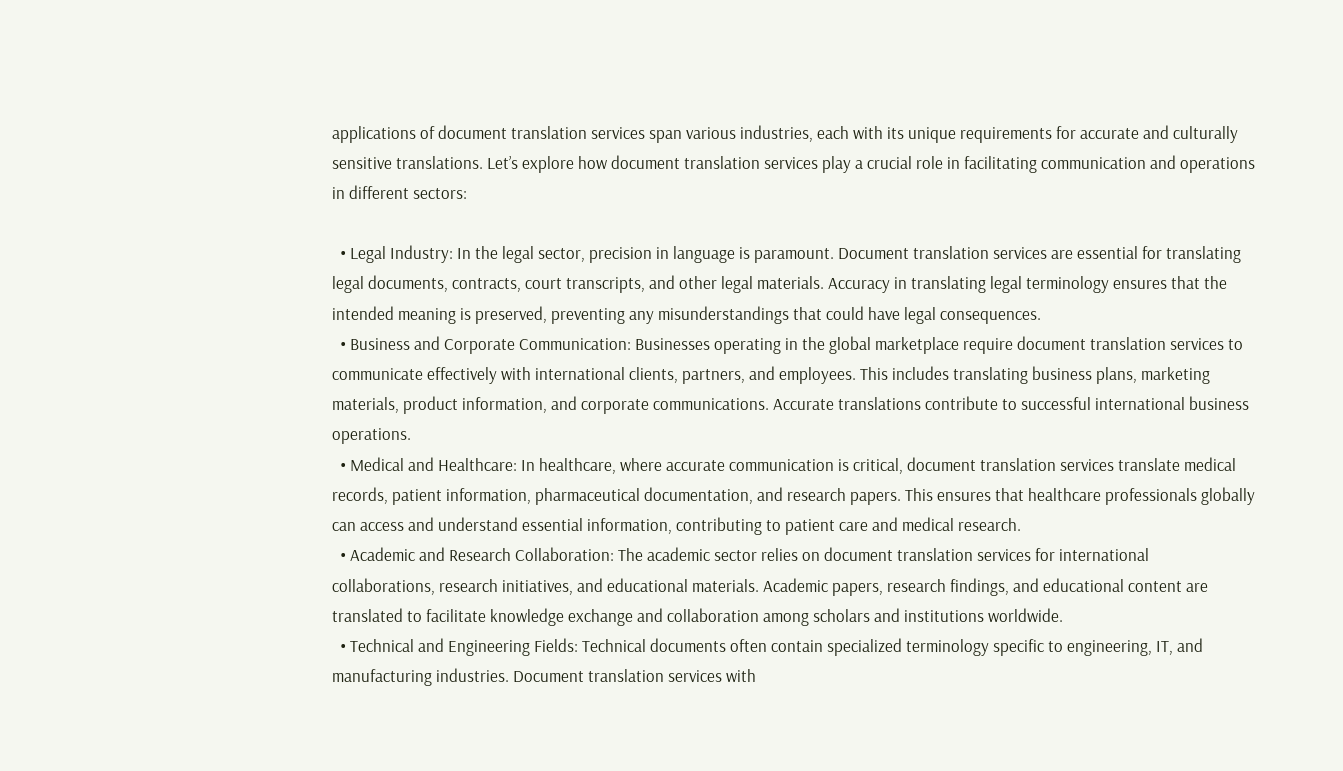applications of document translation services span various industries, each with its unique requirements for accurate and culturally sensitive translations. Let’s explore how document translation services play a crucial role in facilitating communication and operations in different sectors:

  • Legal Industry: In the legal sector, precision in language is paramount. Document translation services are essential for translating legal documents, contracts, court transcripts, and other legal materials. Accuracy in translating legal terminology ensures that the intended meaning is preserved, preventing any misunderstandings that could have legal consequences.
  • Business and Corporate Communication: Businesses operating in the global marketplace require document translation services to communicate effectively with international clients, partners, and employees. This includes translating business plans, marketing materials, product information, and corporate communications. Accurate translations contribute to successful international business operations.
  • Medical and Healthcare: In healthcare, where accurate communication is critical, document translation services translate medical records, patient information, pharmaceutical documentation, and research papers. This ensures that healthcare professionals globally can access and understand essential information, contributing to patient care and medical research.
  • Academic and Research Collaboration: The academic sector relies on document translation services for international collaborations, research initiatives, and educational materials. Academic papers, research findings, and educational content are translated to facilitate knowledge exchange and collaboration among scholars and institutions worldwide.
  • Technical and Engineering Fields: Technical documents often contain specialized terminology specific to engineering, IT, and manufacturing industries. Document translation services with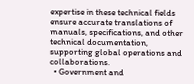expertise in these technical fields ensure accurate translations of manuals, specifications, and other technical documentation, supporting global operations and collaborations.
  • Government and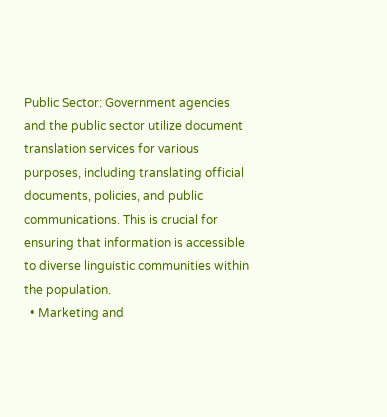Public Sector: Government agencies and the public sector utilize document translation services for various purposes, including translating official documents, policies, and public communications. This is crucial for ensuring that information is accessible to diverse linguistic communities within the population.
  • Marketing and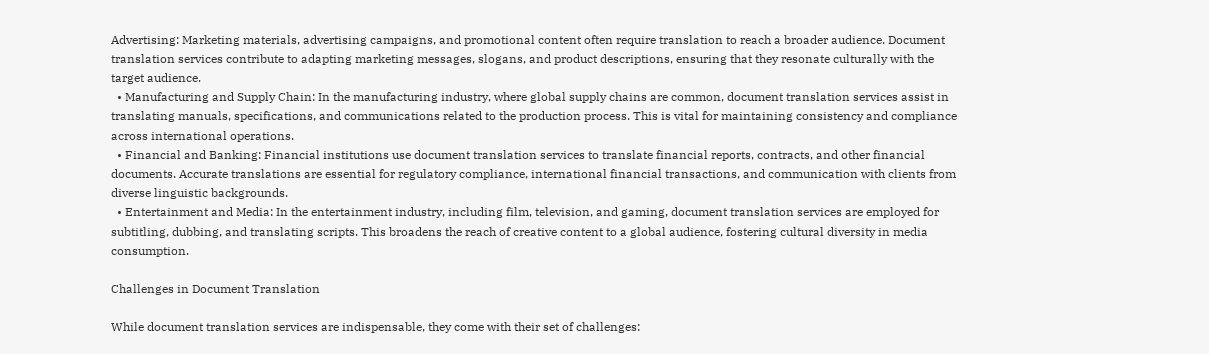Advertising: Marketing materials, advertising campaigns, and promotional content often require translation to reach a broader audience. Document translation services contribute to adapting marketing messages, slogans, and product descriptions, ensuring that they resonate culturally with the target audience.
  • Manufacturing and Supply Chain: In the manufacturing industry, where global supply chains are common, document translation services assist in translating manuals, specifications, and communications related to the production process. This is vital for maintaining consistency and compliance across international operations.
  • Financial and Banking: Financial institutions use document translation services to translate financial reports, contracts, and other financial documents. Accurate translations are essential for regulatory compliance, international financial transactions, and communication with clients from diverse linguistic backgrounds.
  • Entertainment and Media: In the entertainment industry, including film, television, and gaming, document translation services are employed for subtitling, dubbing, and translating scripts. This broadens the reach of creative content to a global audience, fostering cultural diversity in media consumption.

Challenges in Document Translation

While document translation services are indispensable, they come with their set of challenges: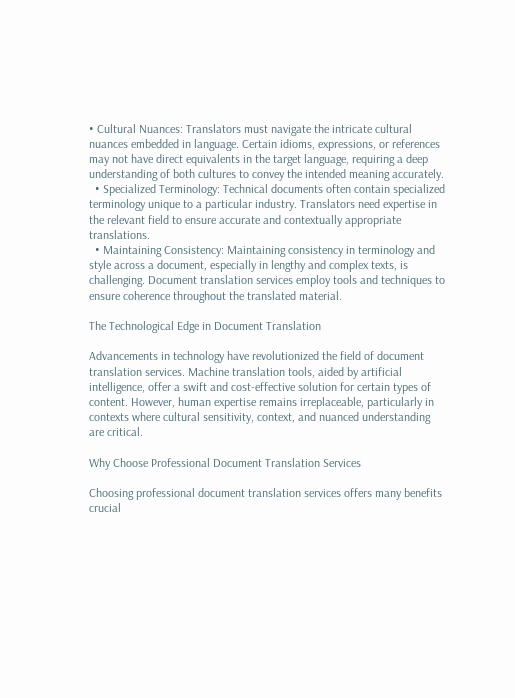• Cultural Nuances: Translators must navigate the intricate cultural nuances embedded in language. Certain idioms, expressions, or references may not have direct equivalents in the target language, requiring a deep understanding of both cultures to convey the intended meaning accurately.
  • Specialized Terminology: Technical documents often contain specialized terminology unique to a particular industry. Translators need expertise in the relevant field to ensure accurate and contextually appropriate translations.
  • Maintaining Consistency: Maintaining consistency in terminology and style across a document, especially in lengthy and complex texts, is challenging. Document translation services employ tools and techniques to ensure coherence throughout the translated material.

The Technological Edge in Document Translation

Advancements in technology have revolutionized the field of document translation services. Machine translation tools, aided by artificial intelligence, offer a swift and cost-effective solution for certain types of content. However, human expertise remains irreplaceable, particularly in contexts where cultural sensitivity, context, and nuanced understanding are critical.

Why Choose Professional Document Translation Services

Choosing professional document translation services offers many benefits crucial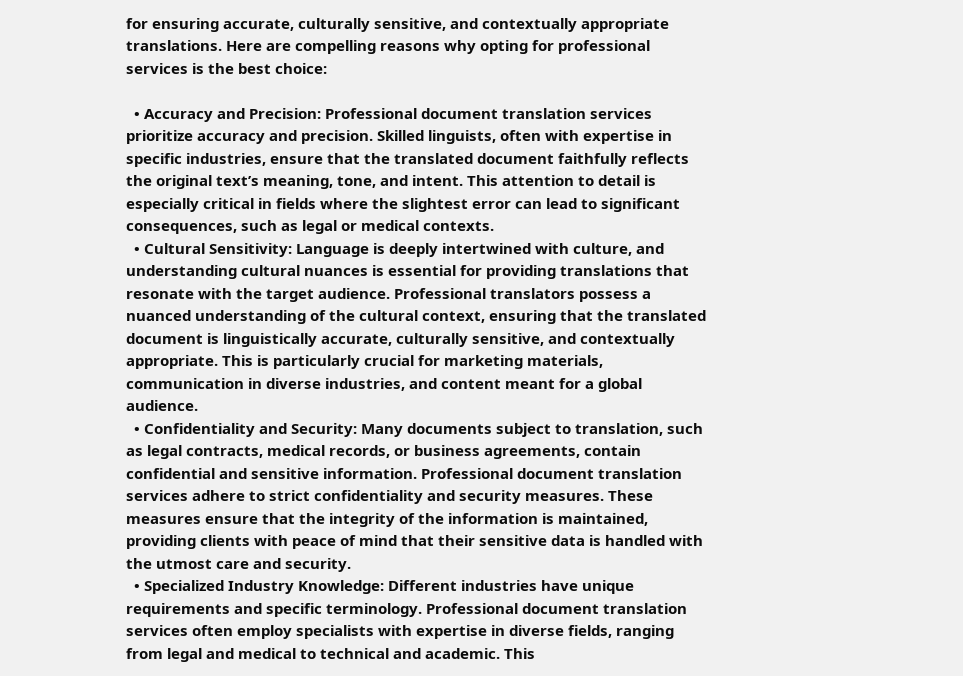for ensuring accurate, culturally sensitive, and contextually appropriate translations. Here are compelling reasons why opting for professional services is the best choice:

  • Accuracy and Precision: Professional document translation services prioritize accuracy and precision. Skilled linguists, often with expertise in specific industries, ensure that the translated document faithfully reflects the original text’s meaning, tone, and intent. This attention to detail is especially critical in fields where the slightest error can lead to significant consequences, such as legal or medical contexts.
  • Cultural Sensitivity: Language is deeply intertwined with culture, and understanding cultural nuances is essential for providing translations that resonate with the target audience. Professional translators possess a nuanced understanding of the cultural context, ensuring that the translated document is linguistically accurate, culturally sensitive, and contextually appropriate. This is particularly crucial for marketing materials, communication in diverse industries, and content meant for a global audience.
  • Confidentiality and Security: Many documents subject to translation, such as legal contracts, medical records, or business agreements, contain confidential and sensitive information. Professional document translation services adhere to strict confidentiality and security measures. These measures ensure that the integrity of the information is maintained, providing clients with peace of mind that their sensitive data is handled with the utmost care and security.
  • Specialized Industry Knowledge: Different industries have unique requirements and specific terminology. Professional document translation services often employ specialists with expertise in diverse fields, ranging from legal and medical to technical and academic. This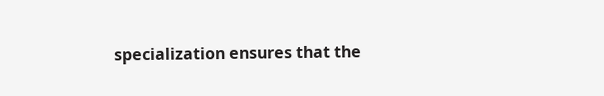specialization ensures that the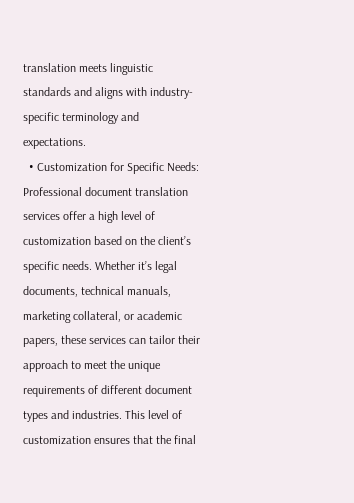translation meets linguistic standards and aligns with industry-specific terminology and expectations.
  • Customization for Specific Needs: Professional document translation services offer a high level of customization based on the client’s specific needs. Whether it’s legal documents, technical manuals, marketing collateral, or academic papers, these services can tailor their approach to meet the unique requirements of different document types and industries. This level of customization ensures that the final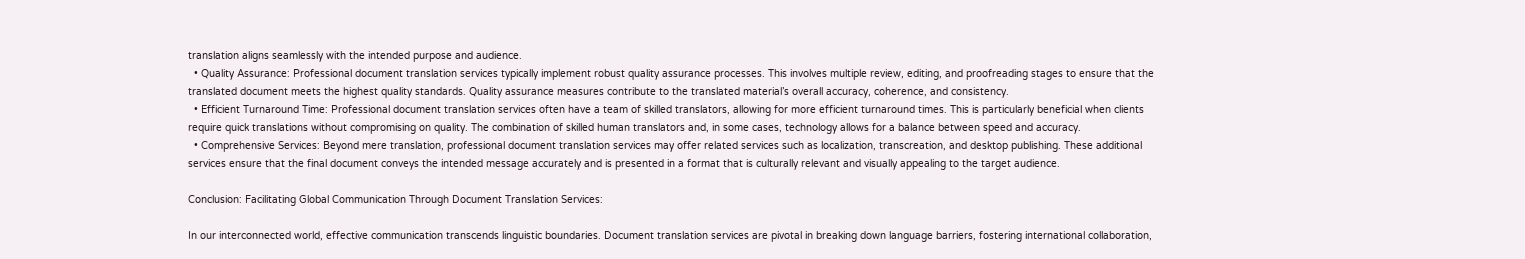translation aligns seamlessly with the intended purpose and audience.
  • Quality Assurance: Professional document translation services typically implement robust quality assurance processes. This involves multiple review, editing, and proofreading stages to ensure that the translated document meets the highest quality standards. Quality assurance measures contribute to the translated material’s overall accuracy, coherence, and consistency.
  • Efficient Turnaround Time: Professional document translation services often have a team of skilled translators, allowing for more efficient turnaround times. This is particularly beneficial when clients require quick translations without compromising on quality. The combination of skilled human translators and, in some cases, technology allows for a balance between speed and accuracy.
  • Comprehensive Services: Beyond mere translation, professional document translation services may offer related services such as localization, transcreation, and desktop publishing. These additional services ensure that the final document conveys the intended message accurately and is presented in a format that is culturally relevant and visually appealing to the target audience.

Conclusion: Facilitating Global Communication Through Document Translation Services:

In our interconnected world, effective communication transcends linguistic boundaries. Document translation services are pivotal in breaking down language barriers, fostering international collaboration,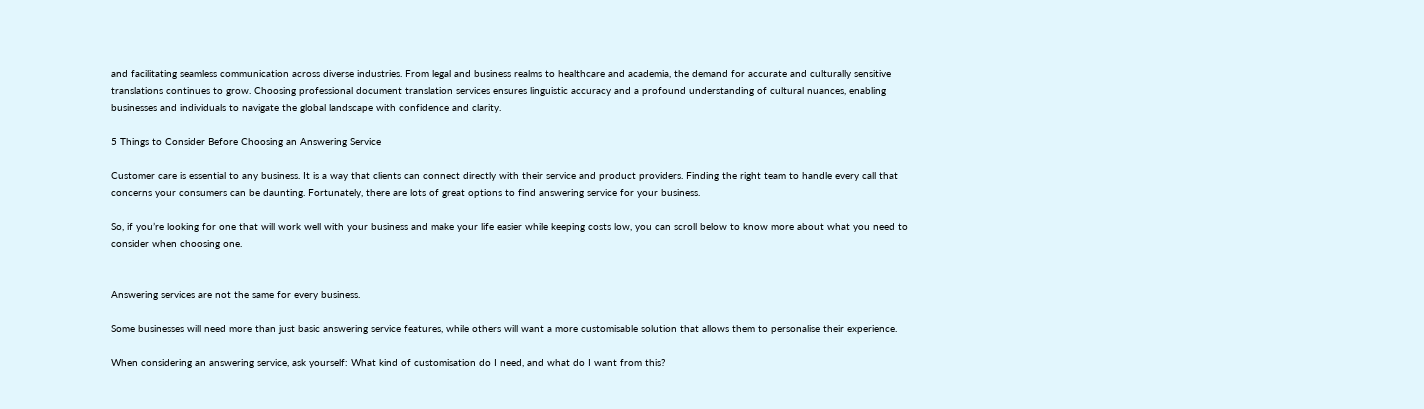and facilitating seamless communication across diverse industries. From legal and business realms to healthcare and academia, the demand for accurate and culturally sensitive translations continues to grow. Choosing professional document translation services ensures linguistic accuracy and a profound understanding of cultural nuances, enabling businesses and individuals to navigate the global landscape with confidence and clarity.

5 Things to Consider Before Choosing an Answering Service

Customer care is essential to any business. It is a way that clients can connect directly with their service and product providers. Finding the right team to handle every call that concerns your consumers can be daunting. Fortunately, there are lots of great options to find answering service for your business.

So, if you’re looking for one that will work well with your business and make your life easier while keeping costs low, you can scroll below to know more about what you need to consider when choosing one.


Answering services are not the same for every business.

Some businesses will need more than just basic answering service features, while others will want a more customisable solution that allows them to personalise their experience.

When considering an answering service, ask yourself: What kind of customisation do I need, and what do I want from this?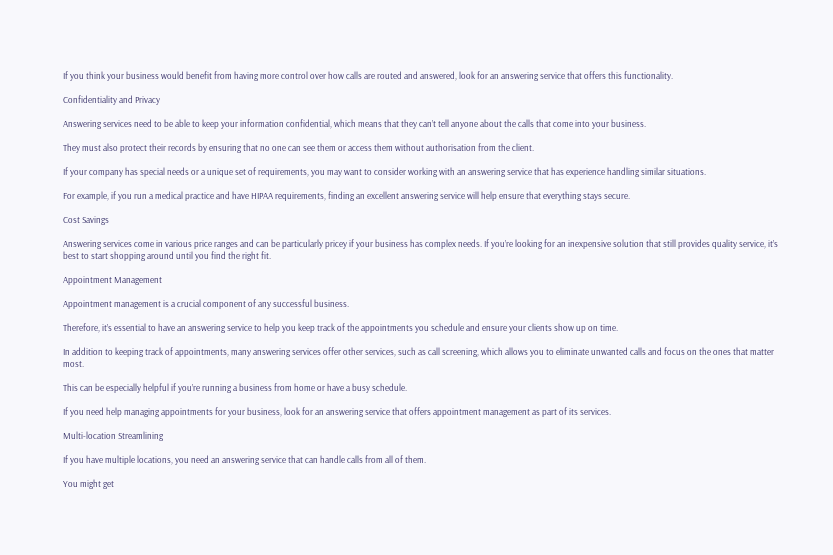If you think your business would benefit from having more control over how calls are routed and answered, look for an answering service that offers this functionality.

Confidentiality and Privacy

Answering services need to be able to keep your information confidential, which means that they can’t tell anyone about the calls that come into your business.

They must also protect their records by ensuring that no one can see them or access them without authorisation from the client.

If your company has special needs or a unique set of requirements, you may want to consider working with an answering service that has experience handling similar situations.

For example, if you run a medical practice and have HIPAA requirements, finding an excellent answering service will help ensure that everything stays secure.

Cost Savings

Answering services come in various price ranges and can be particularly pricey if your business has complex needs. If you’re looking for an inexpensive solution that still provides quality service, it’s best to start shopping around until you find the right fit.

Appointment Management

Appointment management is a crucial component of any successful business.

Therefore, it’s essential to have an answering service to help you keep track of the appointments you schedule and ensure your clients show up on time.

In addition to keeping track of appointments, many answering services offer other services, such as call screening, which allows you to eliminate unwanted calls and focus on the ones that matter most.

This can be especially helpful if you’re running a business from home or have a busy schedule.

If you need help managing appointments for your business, look for an answering service that offers appointment management as part of its services.

Multi-location Streamlining

If you have multiple locations, you need an answering service that can handle calls from all of them.

You might get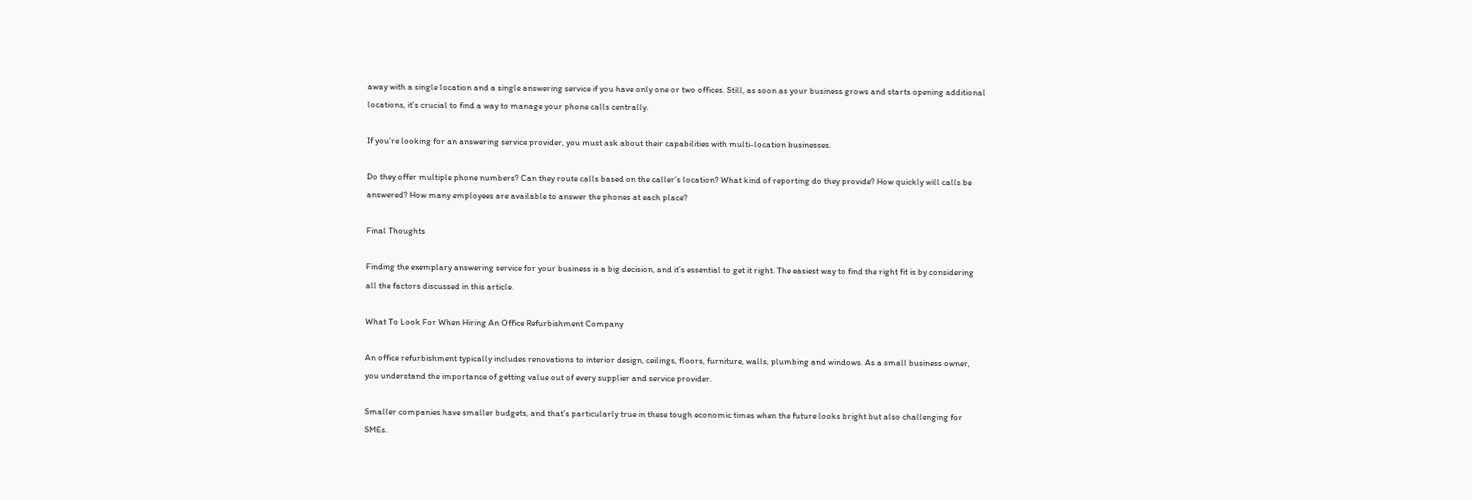away with a single location and a single answering service if you have only one or two offices. Still, as soon as your business grows and starts opening additional locations, it’s crucial to find a way to manage your phone calls centrally.

If you’re looking for an answering service provider, you must ask about their capabilities with multi-location businesses.

Do they offer multiple phone numbers? Can they route calls based on the caller’s location? What kind of reporting do they provide? How quickly will calls be answered? How many employees are available to answer the phones at each place?

Final Thoughts

Finding the exemplary answering service for your business is a big decision, and it’s essential to get it right. The easiest way to find the right fit is by considering all the factors discussed in this article.

What To Look For When Hiring An Office Refurbishment Company

An office refurbishment typically includes renovations to interior design, ceilings, floors, furniture, walls, plumbing and windows. As a small business owner, you understand the importance of getting value out of every supplier and service provider.

Smaller companies have smaller budgets, and that’s particularly true in these tough economic times when the future looks bright but also challenging for SMEs.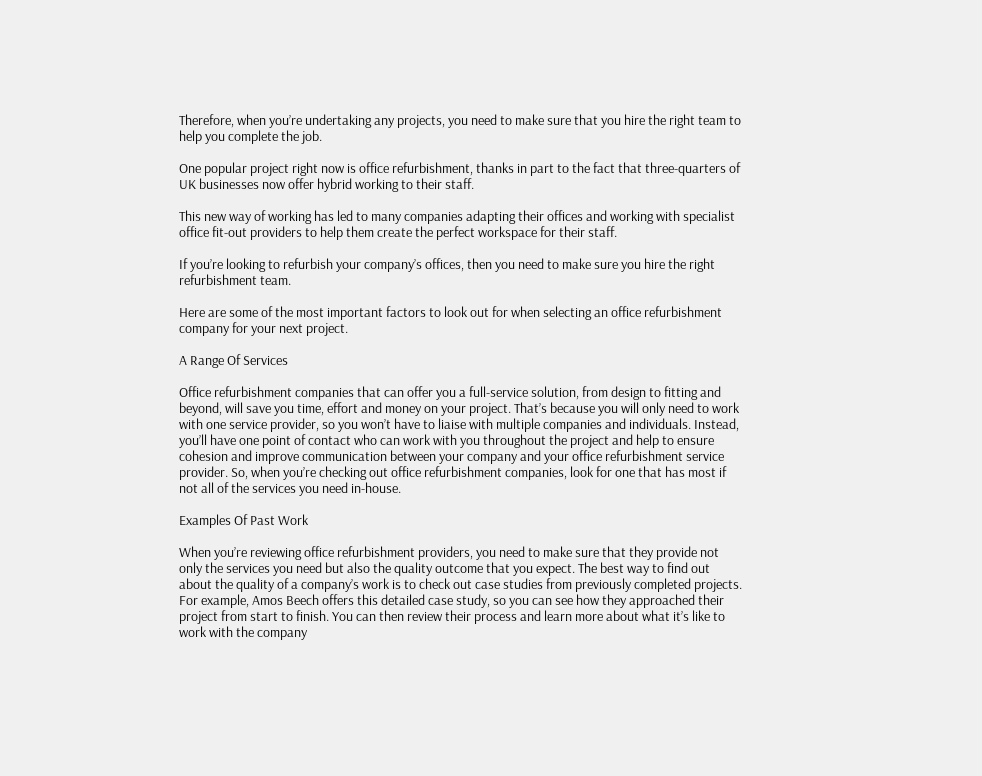Therefore, when you’re undertaking any projects, you need to make sure that you hire the right team to help you complete the job.

One popular project right now is office refurbishment, thanks in part to the fact that three-quarters of UK businesses now offer hybrid working to their staff.

This new way of working has led to many companies adapting their offices and working with specialist office fit-out providers to help them create the perfect workspace for their staff.

If you’re looking to refurbish your company’s offices, then you need to make sure you hire the right refurbishment team.

Here are some of the most important factors to look out for when selecting an office refurbishment company for your next project.

A Range Of Services

Office refurbishment companies that can offer you a full-service solution, from design to fitting and beyond, will save you time, effort and money on your project. That’s because you will only need to work with one service provider, so you won’t have to liaise with multiple companies and individuals. Instead, you’ll have one point of contact who can work with you throughout the project and help to ensure cohesion and improve communication between your company and your office refurbishment service provider. So, when you’re checking out office refurbishment companies, look for one that has most if not all of the services you need in-house.

Examples Of Past Work

When you’re reviewing office refurbishment providers, you need to make sure that they provide not only the services you need but also the quality outcome that you expect. The best way to find out about the quality of a company’s work is to check out case studies from previously completed projects. For example, Amos Beech offers this detailed case study, so you can see how they approached their project from start to finish. You can then review their process and learn more about what it’s like to work with the company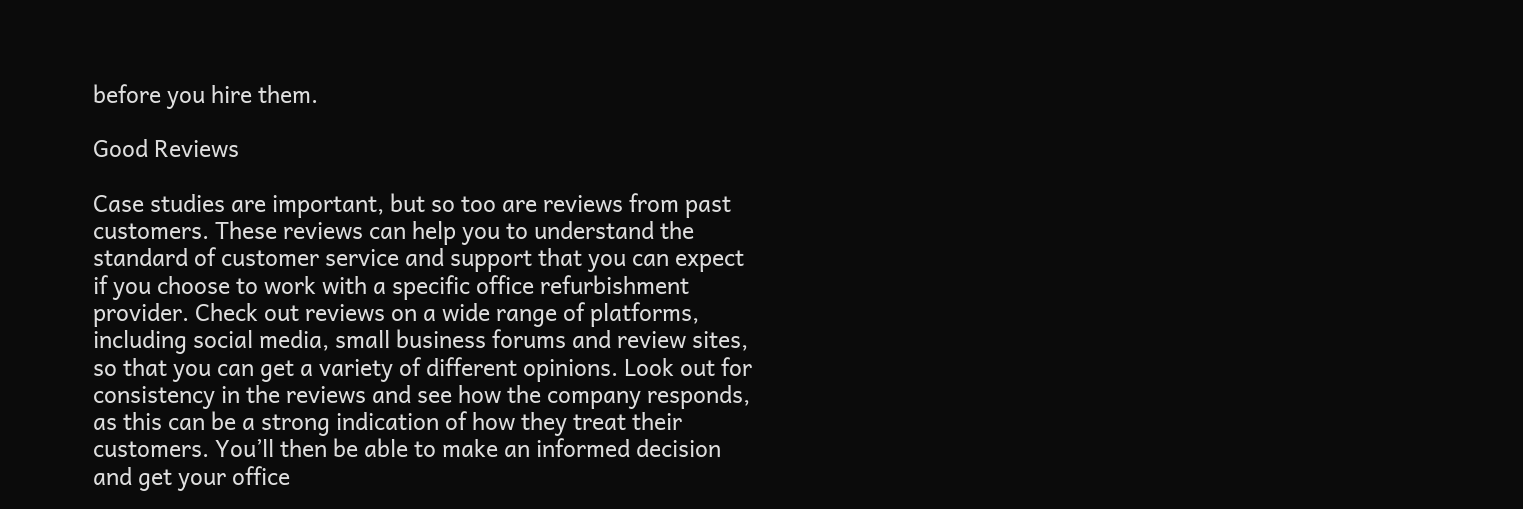before you hire them.

Good Reviews

Case studies are important, but so too are reviews from past customers. These reviews can help you to understand the standard of customer service and support that you can expect if you choose to work with a specific office refurbishment provider. Check out reviews on a wide range of platforms, including social media, small business forums and review sites, so that you can get a variety of different opinions. Look out for consistency in the reviews and see how the company responds, as this can be a strong indication of how they treat their customers. You’ll then be able to make an informed decision and get your office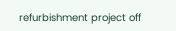refurbishment project off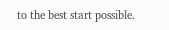to the best start possible.